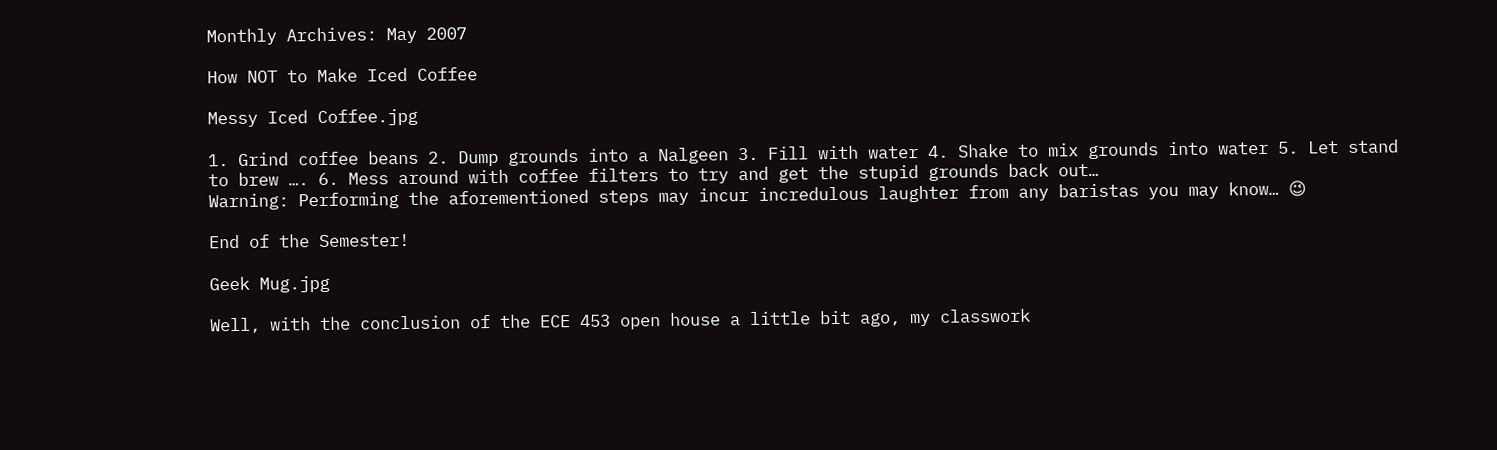Monthly Archives: May 2007

How NOT to Make Iced Coffee

Messy Iced Coffee.jpg

1. Grind coffee beans 2. Dump grounds into a Nalgeen 3. Fill with water 4. Shake to mix grounds into water 5. Let stand to brew …. 6. Mess around with coffee filters to try and get the stupid grounds back out…
Warning: Performing the aforementioned steps may incur incredulous laughter from any baristas you may know… 😉

End of the Semester!

Geek Mug.jpg

Well, with the conclusion of the ECE 453 open house a little bit ago, my classwork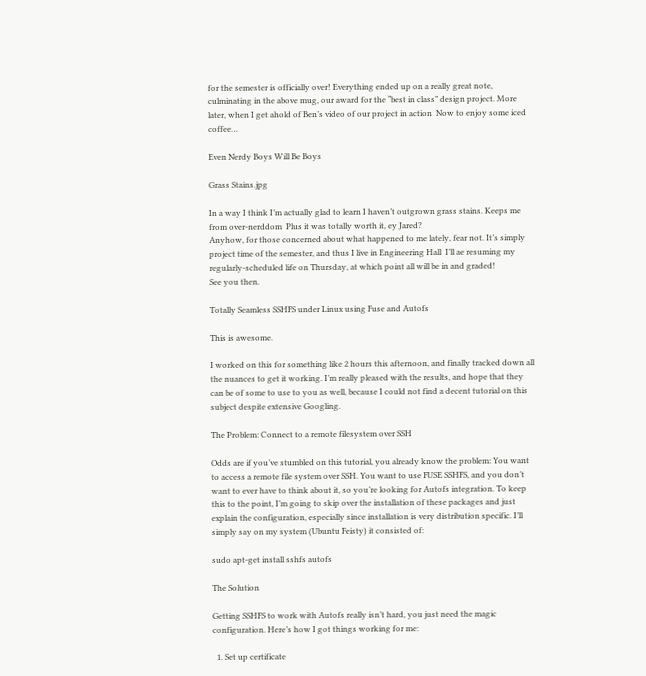for the semester is officially over! Everything ended up on a really great note, culminating in the above mug, our award for the “best in class” design project. More later, when I get ahold of Ben’s video of our project in action  Now to enjoy some iced coffee…

Even Nerdy Boys Will Be Boys

Grass Stains.jpg

In a way I think I’m actually glad to learn I haven’t outgrown grass stains. Keeps me from over-nerddom  Plus it was totally worth it, ey Jared?
Anyhow, for those concerned about what happened to me lately, fear not. It’s simply project time of the semester, and thus I live in Engineering Hall  I’ll ae resuming my regularly-scheduled life on Thursday, at which point all will be in and graded!
See you then.

Totally Seamless SSHFS under Linux using Fuse and Autofs

This is awesome.

I worked on this for something like 2 hours this afternoon, and finally tracked down all the nuances to get it working. I’m really pleased with the results, and hope that they can be of some to use to you as well, because I could not find a decent tutorial on this subject despite extensive Googling.

The Problem: Connect to a remote filesystem over SSH

Odds are if you’ve stumbled on this tutorial, you already know the problem: You want to access a remote file system over SSH. You want to use FUSE SSHFS, and you don’t want to ever have to think about it, so you’re looking for Autofs integration. To keep this to the point, I’m going to skip over the installation of these packages and just explain the configuration, especially since installation is very distribution specific. I’ll simply say on my system (Ubuntu Feisty) it consisted of:

sudo apt-get install sshfs autofs

The Solution

Getting SSHFS to work with Autofs really isn’t hard, you just need the magic configuration. Here’s how I got things working for me:

  1. Set up certificate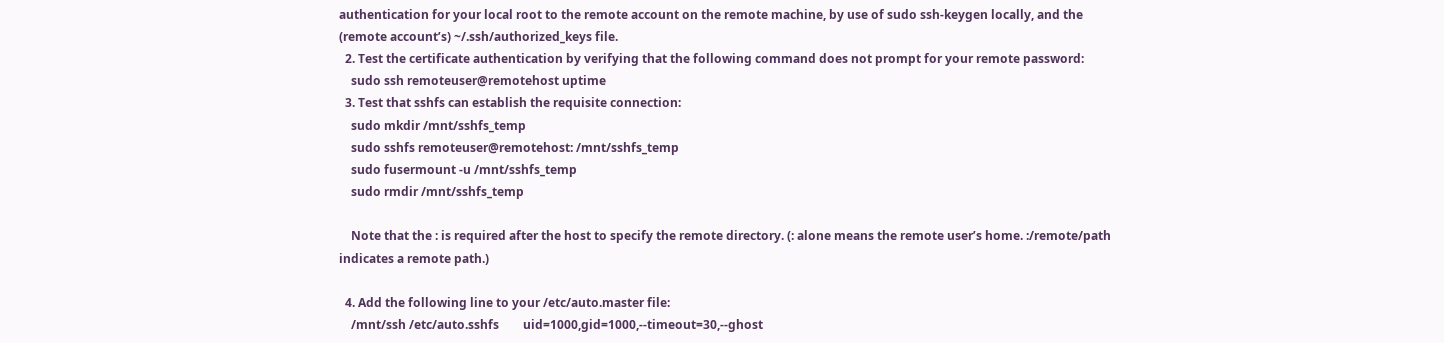authentication for your local root to the remote account on the remote machine, by use of sudo ssh-keygen locally, and the (remote account’s) ~/.ssh/authorized_keys file.
  2. Test the certificate authentication by verifying that the following command does not prompt for your remote password:
    sudo ssh remoteuser@remotehost uptime
  3. Test that sshfs can establish the requisite connection:
    sudo mkdir /mnt/sshfs_temp
    sudo sshfs remoteuser@remotehost: /mnt/sshfs_temp
    sudo fusermount -u /mnt/sshfs_temp
    sudo rmdir /mnt/sshfs_temp

    Note that the : is required after the host to specify the remote directory. (: alone means the remote user’s home. :/remote/path indicates a remote path.)

  4. Add the following line to your /etc/auto.master file:
    /mnt/ssh /etc/auto.sshfs        uid=1000,gid=1000,--timeout=30,--ghost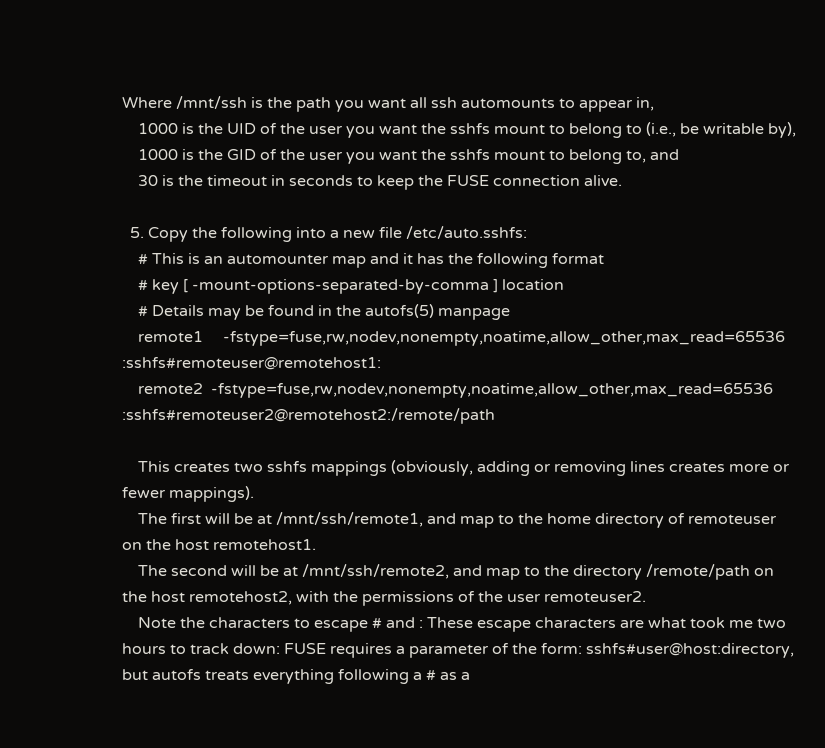Where /mnt/ssh is the path you want all ssh automounts to appear in,
    1000 is the UID of the user you want the sshfs mount to belong to (i.e., be writable by),
    1000 is the GID of the user you want the sshfs mount to belong to, and
    30 is the timeout in seconds to keep the FUSE connection alive.

  5. Copy the following into a new file /etc/auto.sshfs:
    # This is an automounter map and it has the following format
    # key [ -mount-options-separated-by-comma ] location
    # Details may be found in the autofs(5) manpage
    remote1     -fstype=fuse,rw,nodev,nonempty,noatime,allow_other,max_read=65536 :sshfs#remoteuser@remotehost1:
    remote2  -fstype=fuse,rw,nodev,nonempty,noatime,allow_other,max_read=65536 :sshfs#remoteuser2@remotehost2:/remote/path

    This creates two sshfs mappings (obviously, adding or removing lines creates more or fewer mappings).
    The first will be at /mnt/ssh/remote1, and map to the home directory of remoteuser on the host remotehost1.
    The second will be at /mnt/ssh/remote2, and map to the directory /remote/path on the host remotehost2, with the permissions of the user remoteuser2.
    Note the characters to escape # and : These escape characters are what took me two hours to track down: FUSE requires a parameter of the form: sshfs#user@host:directory, but autofs treats everything following a # as a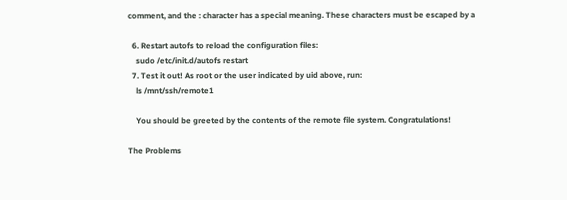comment, and the : character has a special meaning. These characters must be escaped by a

  6. Restart autofs to reload the configuration files:
    sudo /etc/init.d/autofs restart
  7. Test it out! As root or the user indicated by uid above, run:
    ls /mnt/ssh/remote1

    You should be greeted by the contents of the remote file system. Congratulations!

The Problems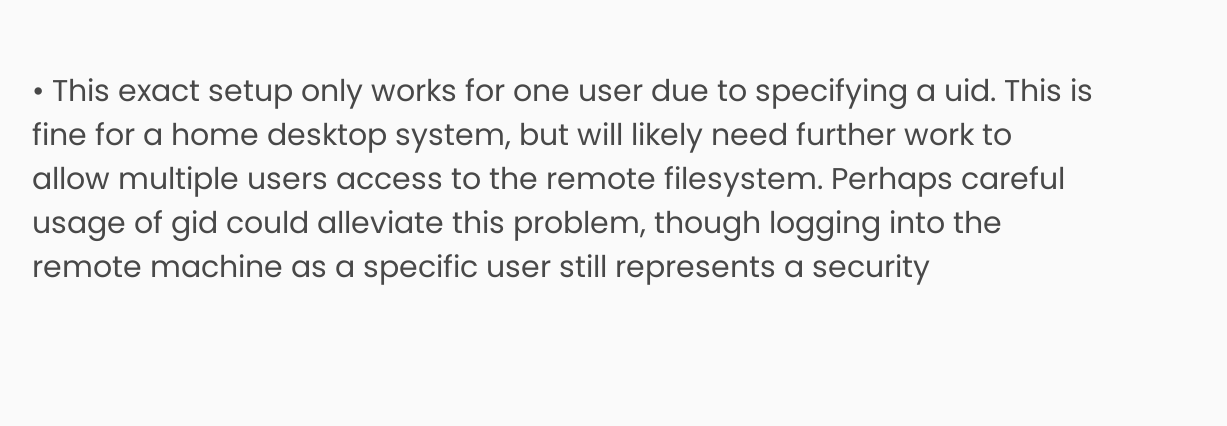• This exact setup only works for one user due to specifying a uid. This is fine for a home desktop system, but will likely need further work to allow multiple users access to the remote filesystem. Perhaps careful usage of gid could alleviate this problem, though logging into the remote machine as a specific user still represents a security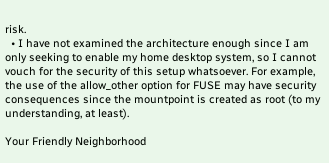risk.
  • I have not examined the architecture enough since I am only seeking to enable my home desktop system, so I cannot vouch for the security of this setup whatsoever. For example, the use of the allow_other option for FUSE may have security consequences since the mountpoint is created as root (to my understanding, at least).

Your Friendly Neighborhood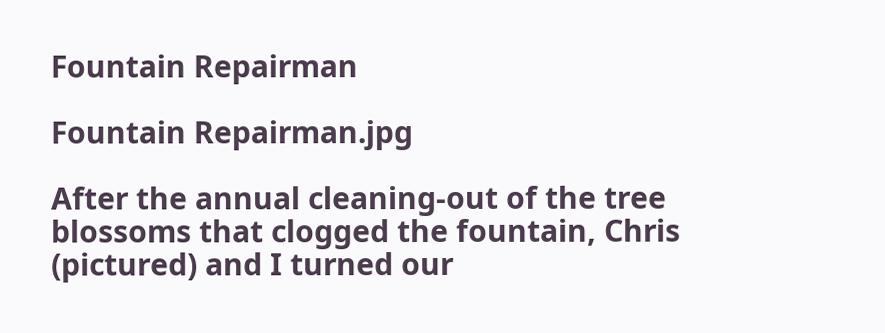Fountain Repairman

Fountain Repairman.jpg

After the annual cleaning-out of the tree blossoms that clogged the fountain, Chris (pictured) and I turned our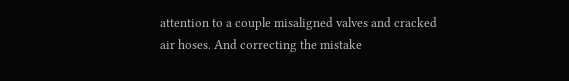attention to a couple misaligned valves and cracked air hoses. And correcting the mistake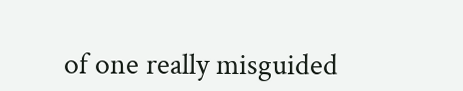of one really misguided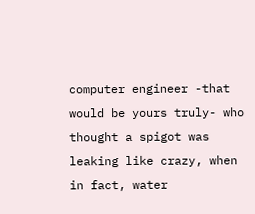computer engineer -that would be yours truly- who thought a spigot was leaking like crazy, when in fact, water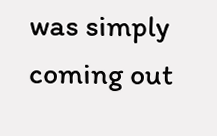was simply coming out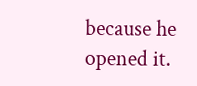because he opened it.